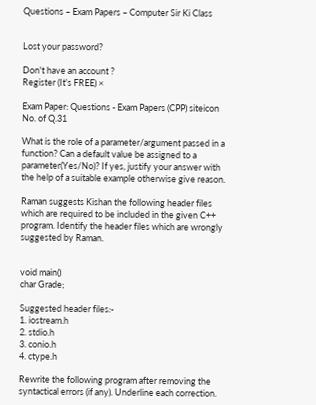Questions – Exam Papers – Computer Sir Ki Class


Lost your password?

Don't have an account ?
Register (It's FREE) ×

Exam Paper: Questions - Exam Papers (CPP) siteicon No. of Q.31

What is the role of a parameter/argument passed in a function? Can a default value be assigned to a parameter(Yes/No)? If yes, justify your answer with the help of a suitable example otherwise give reason.

Raman suggests Kishan the following header files which are required to be included in the given C++ program. Identify the header files which are wrongly suggested by Raman.


void main()
char Grade;

Suggested header files:-
1. iostream.h
2. stdio.h
3. conio.h
4. ctype.h

Rewrite the following program after removing the syntactical errors (if any). Underline each correction.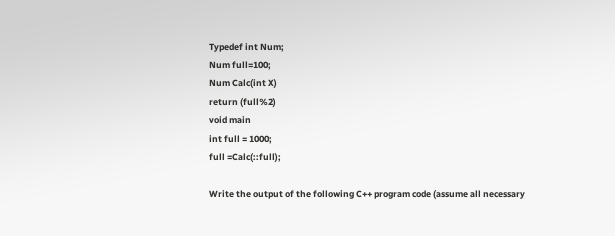Typedef int Num;
Num full=100;
Num Calc(int X)
return (full%2)
void main
int full = 1000;
full =Calc(::full);

Write the output of the following C++ program code (assume all necessary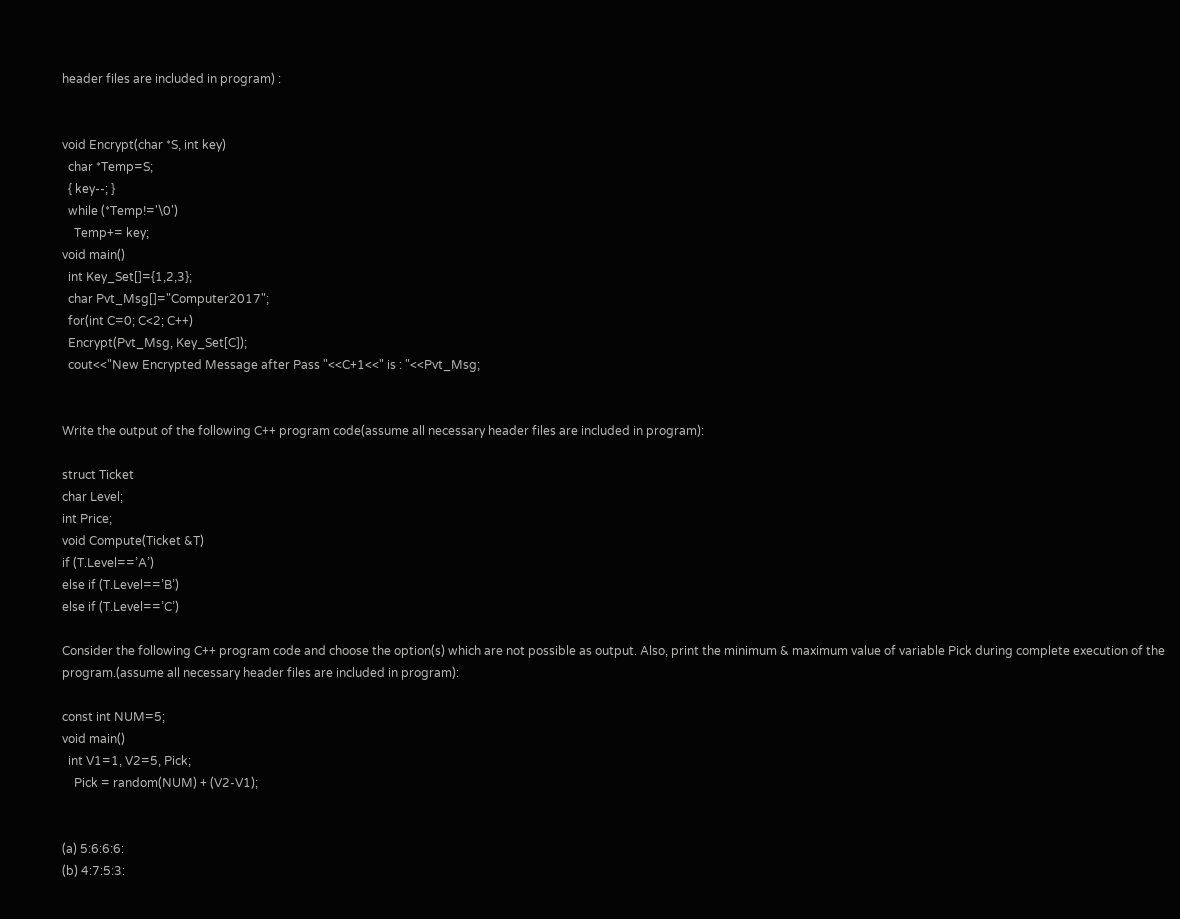header files are included in program) :


void Encrypt(char *S, int key)
  char *Temp=S;
  { key--; }
  while (*Temp!='\0')
    Temp+= key;
void main()
  int Key_Set[]={1,2,3};
  char Pvt_Msg[]="Computer2017";
  for(int C=0; C<2; C++)
  Encrypt(Pvt_Msg, Key_Set[C]);
  cout<<"New Encrypted Message after Pass "<<C+1<<" is : "<<Pvt_Msg;


Write the output of the following C++ program code(assume all necessary header files are included in program):

struct Ticket
char Level;
int Price;
void Compute(Ticket &T)
if (T.Level==’A’)
else if (T.Level==’B’)
else if (T.Level==’C’)

Consider the following C++ program code and choose the option(s) which are not possible as output. Also, print the minimum & maximum value of variable Pick during complete execution of the program.(assume all necessary header files are included in program):

const int NUM=5;
void main()
  int V1=1, V2=5, Pick;
    Pick = random(NUM) + (V2-V1);


(a) 5:6:6:6:
(b) 4:7:5:3: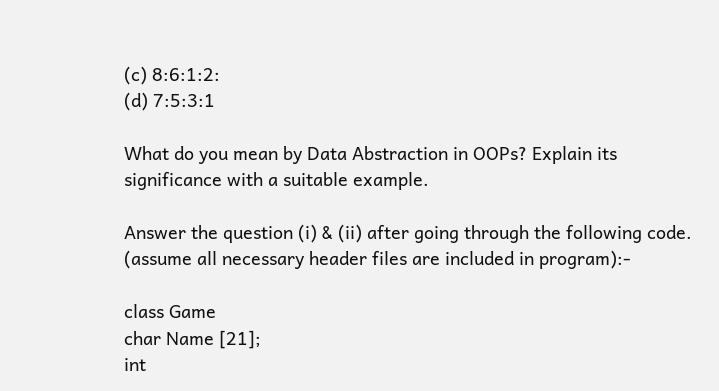(c) 8:6:1:2:
(d) 7:5:3:1

What do you mean by Data Abstraction in OOPs? Explain its significance with a suitable example.

Answer the question (i) & (ii) after going through the following code. (assume all necessary header files are included in program):-

class Game
char Name [21];
int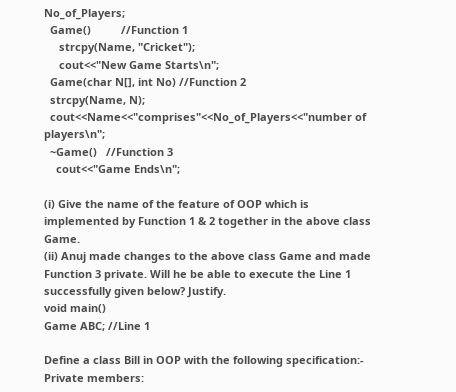No_of_Players;
  Game()          //Function 1
     strcpy(Name, "Cricket");
     cout<<"New Game Starts\n";
  Game(char N[], int No) //Function 2
  strcpy(Name, N);
  cout<<Name<<"comprises"<<No_of_Players<<"number of players\n";
  ~Game()   //Function 3
    cout<<"Game Ends\n";

(i) Give the name of the feature of OOP which is implemented by Function 1 & 2 together in the above class Game.
(ii) Anuj made changes to the above class Game and made Function 3 private. Will he be able to execute the Line 1 successfully given below? Justify.
void main()
Game ABC; //Line 1

Define a class Bill in OOP with the following specification:-
Private members: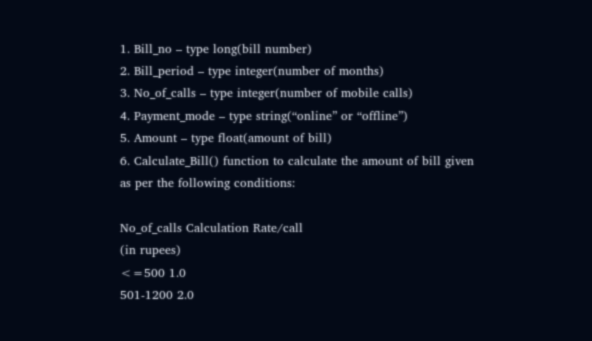1. Bill_no – type long(bill number)
2. Bill_period – type integer(number of months)
3. No_of_calls – type integer(number of mobile calls)
4. Payment_mode – type string(“online” or “offline”)
5. Amount – type float(amount of bill)
6. Calculate_Bill() function to calculate the amount of bill given as per the following conditions:

No_of_calls Calculation Rate/call
(in rupees)
<=500 1.0
501-1200 2.0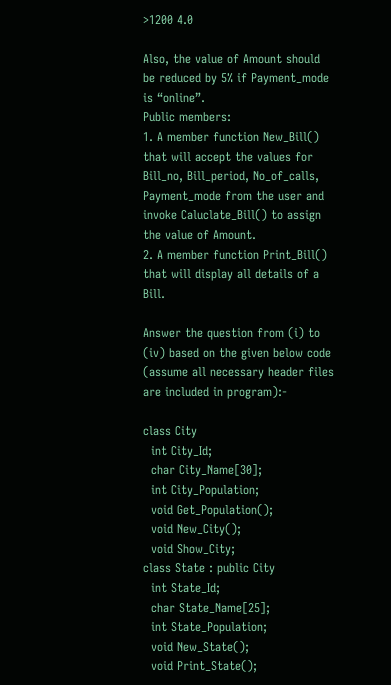>1200 4.0

Also, the value of Amount should be reduced by 5% if Payment_mode is “online”.
Public members:
1. A member function New_Bill() that will accept the values for Bill_no, Bill_period, No_of_calls, Payment_mode from the user and invoke Caluclate_Bill() to assign the value of Amount.
2. A member function Print_Bill() that will display all details of a Bill.

Answer the question from (i) to (iv) based on the given below code
(assume all necessary header files are included in program):-

class City
  int City_Id;
  char City_Name[30];
  int City_Population;
  void Get_Population();
  void New_City();
  void Show_City;
class State : public City
  int State_Id;
  char State_Name[25];
  int State_Population;
  void New_State();
  void Print_State();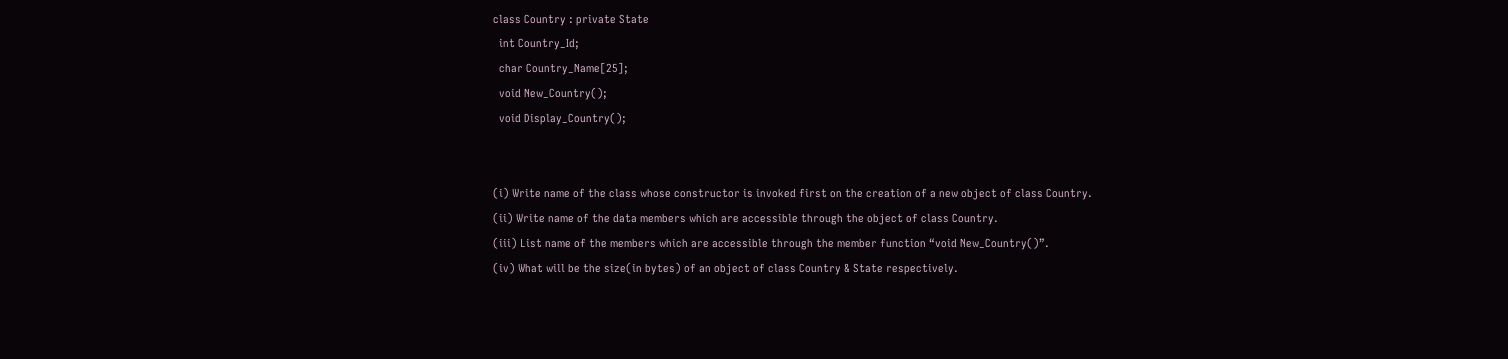class Country : private State
  int Country_Id;
  char Country_Name[25];
  void New_Country();
  void Display_Country();


(i) Write name of the class whose constructor is invoked first on the creation of a new object of class Country.
(ii) Write name of the data members which are accessible through the object of class Country.
(iii) List name of the members which are accessible through the member function “void New_Country()”.
(iv) What will be the size(in bytes) of an object of class Country & State respectively.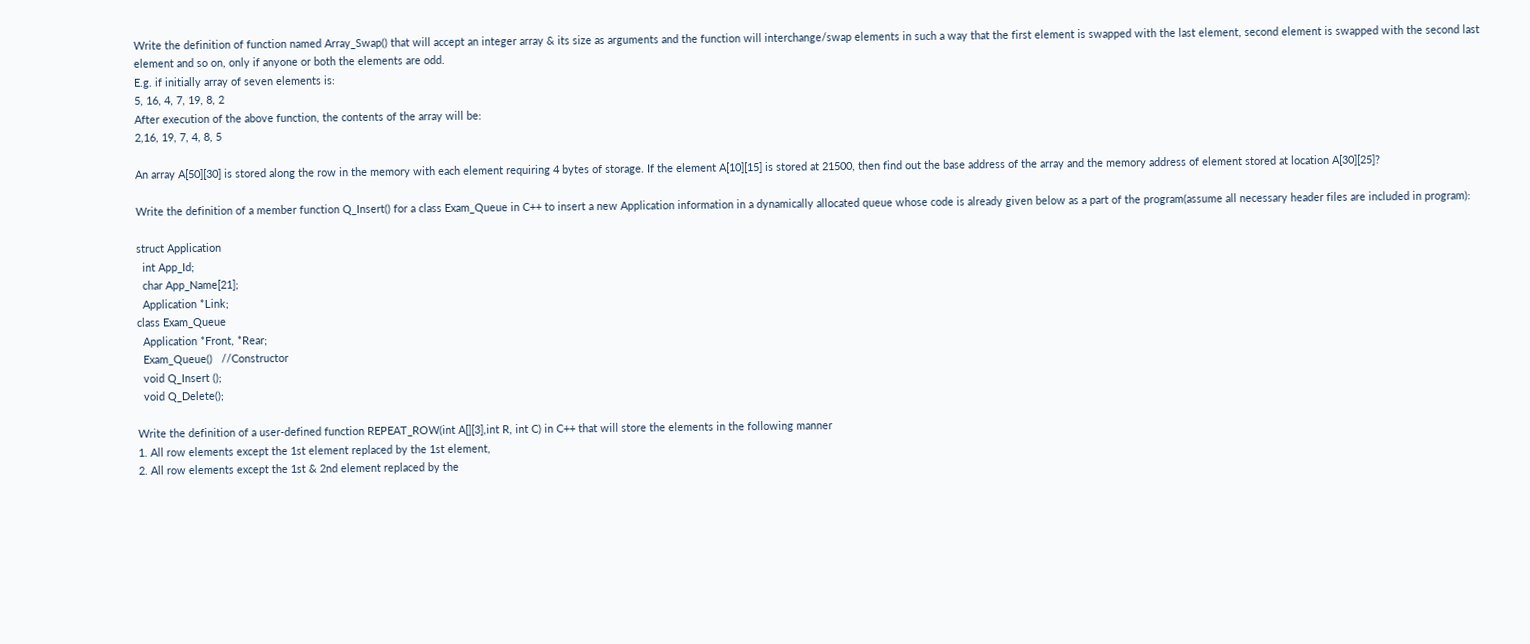Write the definition of function named Array_Swap() that will accept an integer array & its size as arguments and the function will interchange/swap elements in such a way that the first element is swapped with the last element, second element is swapped with the second last element and so on, only if anyone or both the elements are odd.
E.g. if initially array of seven elements is:
5, 16, 4, 7, 19, 8, 2
After execution of the above function, the contents of the array will be:
2,16, 19, 7, 4, 8, 5

An array A[50][30] is stored along the row in the memory with each element requiring 4 bytes of storage. If the element A[10][15] is stored at 21500, then find out the base address of the array and the memory address of element stored at location A[30][25]?

Write the definition of a member function Q_Insert() for a class Exam_Queue in C++ to insert a new Application information in a dynamically allocated queue whose code is already given below as a part of the program(assume all necessary header files are included in program):

struct Application
  int App_Id;
  char App_Name[21];
  Application *Link;
class Exam_Queue
  Application *Front, *Rear;
  Exam_Queue()   //Constructor
  void Q_Insert ();
  void Q_Delete();

Write the definition of a user-defined function REPEAT_ROW(int A[][3],int R, int C) in C++ that will store the elements in the following manner
1. All row elements except the 1st element replaced by the 1st element,
2. All row elements except the 1st & 2nd element replaced by the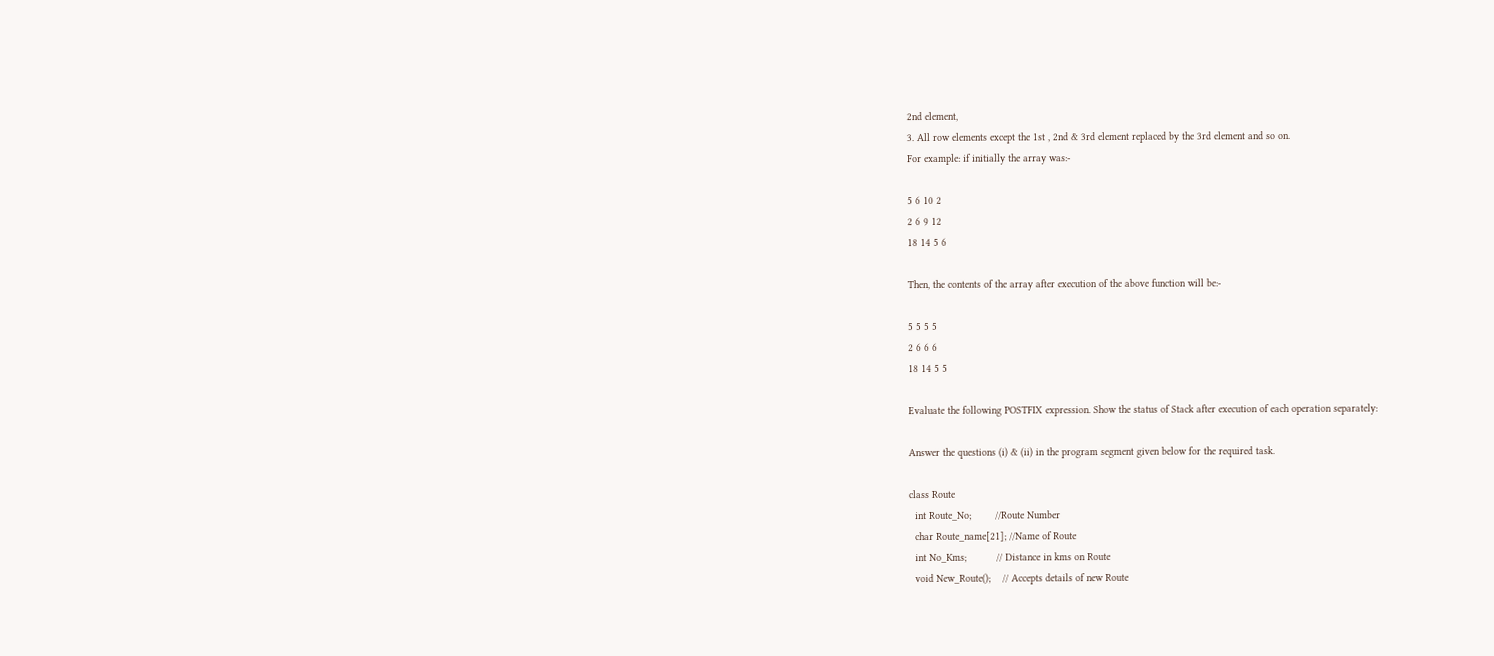2nd element,
3. All row elements except the 1st , 2nd & 3rd element replaced by the 3rd element and so on.
For example: if initially the array was:-

5 6 10 2
2 6 9 12
18 14 5 6

Then, the contents of the array after execution of the above function will be:-

5 5 5 5
2 6 6 6
18 14 5 5

Evaluate the following POSTFIX expression. Show the status of Stack after execution of each operation separately:

Answer the questions (i) & (ii) in the program segment given below for the required task.

class Route
  int Route_No;        //Route Number
  char Route_name[21]; //Name of Route
  int No_Kms;          // Distance in kms on Route
  void New_Route();    // Accepts details of new Route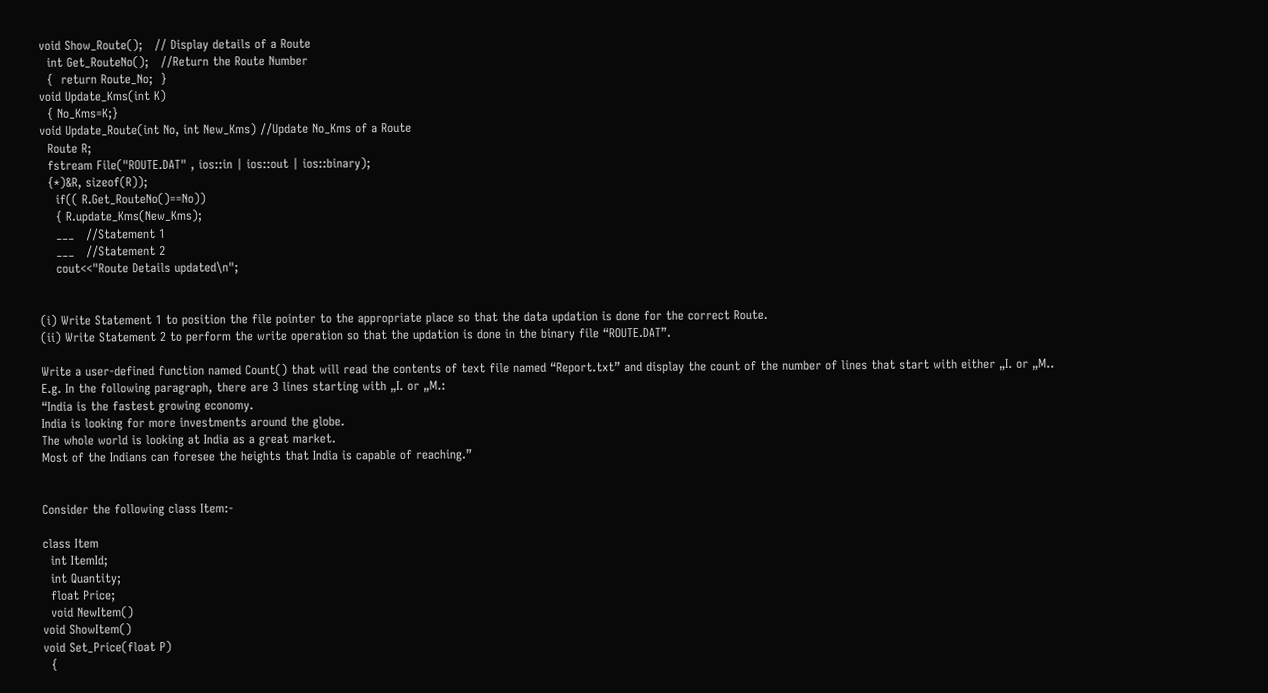void Show_Route();   // Display details of a Route
  int Get_RouteNo();   //Return the Route Number
  {  return Route_No;  }
void Update_Kms(int K)
  { No_Kms=K;}
void Update_Route(int No, int New_Kms) //Update No_Kms of a Route
  Route R;
  fstream File("ROUTE.DAT" , ios::in | ios::out | ios::binary);
  {*)&R, sizeof(R));
    if(( R.Get_RouteNo()==No))
    { R.update_Kms(New_Kms);
    ___   //Statement 1
    ___   //Statement 2
    cout<<"Route Details updated\n";


(i) Write Statement 1 to position the file pointer to the appropriate place so that the data updation is done for the correct Route.
(ii) Write Statement 2 to perform the write operation so that the updation is done in the binary file “ROUTE.DAT”.

Write a user-defined function named Count() that will read the contents of text file named “Report.txt” and display the count of the number of lines that start with either „I. or „M..
E.g. In the following paragraph, there are 3 lines starting with „I. or „M.:
“India is the fastest growing economy.
India is looking for more investments around the globe.
The whole world is looking at India as a great market.
Most of the Indians can foresee the heights that India is capable of reaching.”


Consider the following class Item:-

class Item
  int ItemId;
  int Quantity;
  float Price;
  void NewItem()
void ShowItem()
void Set_Price(float P)
  {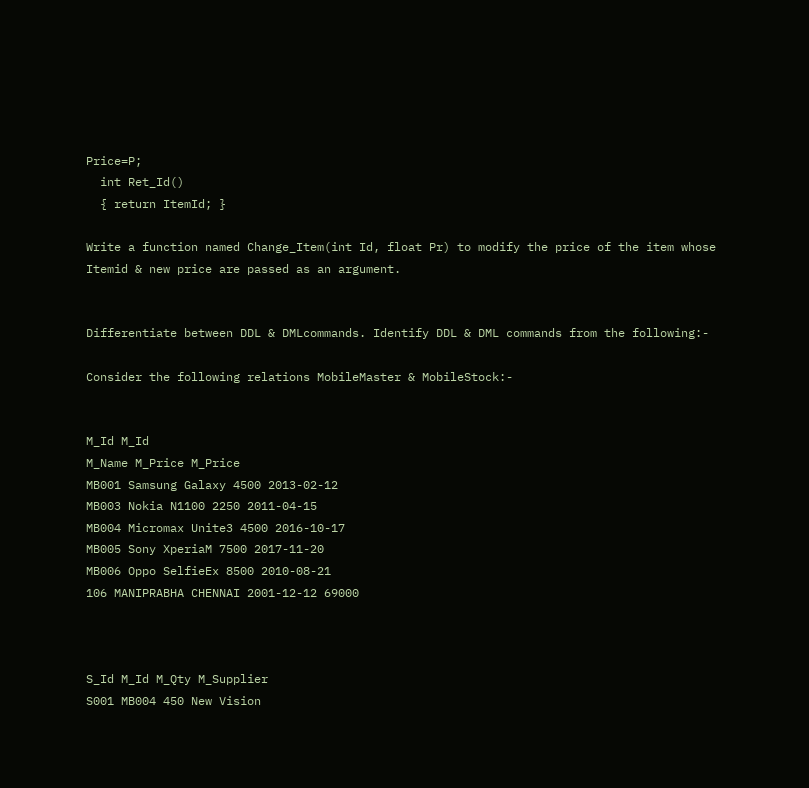Price=P;
  int Ret_Id()
  { return ItemId; }

Write a function named Change_Item(int Id, float Pr) to modify the price of the item whose Itemid & new price are passed as an argument.


Differentiate between DDL & DMLcommands. Identify DDL & DML commands from the following:-

Consider the following relations MobileMaster & MobileStock:-


M_Id M_Id
M_Name M_Price M_Price
MB001 Samsung Galaxy 4500 2013-02-12
MB003 Nokia N1100 2250 2011-04-15
MB004 Micromax Unite3 4500 2016-10-17
MB005 Sony XperiaM 7500 2017-11-20
MB006 Oppo SelfieEx 8500 2010-08-21
106 MANIPRABHA CHENNAI 2001-12-12 69000



S_Id M_Id M_Qty M_Supplier
S001 MB004 450 New Vision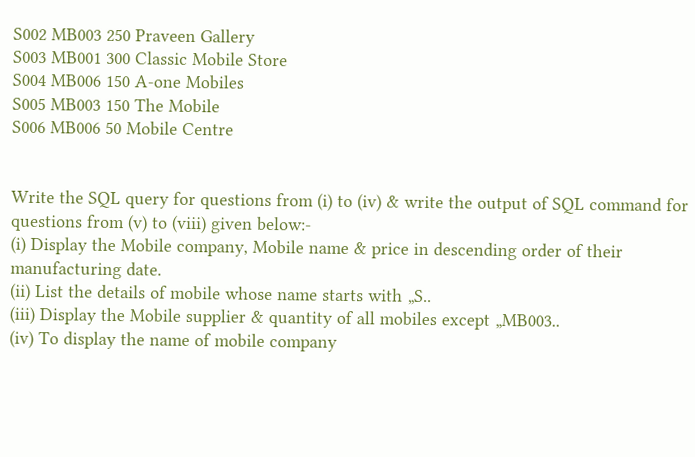S002 MB003 250 Praveen Gallery
S003 MB001 300 Classic Mobile Store
S004 MB006 150 A-one Mobiles
S005 MB003 150 The Mobile
S006 MB006 50 Mobile Centre


Write the SQL query for questions from (i) to (iv) & write the output of SQL command for questions from (v) to (viii) given below:-
(i) Display the Mobile company, Mobile name & price in descending order of their manufacturing date.
(ii) List the details of mobile whose name starts with „S..
(iii) Display the Mobile supplier & quantity of all mobiles except „MB003..
(iv) To display the name of mobile company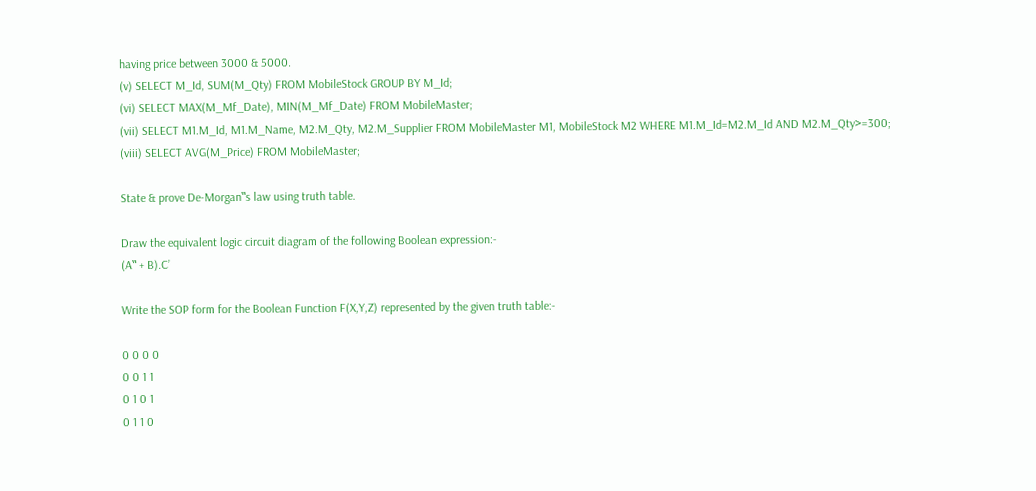having price between 3000 & 5000.
(v) SELECT M_Id, SUM(M_Qty) FROM MobileStock GROUP BY M_Id;
(vi) SELECT MAX(M_Mf_Date), MIN(M_Mf_Date) FROM MobileMaster;
(vii) SELECT M1.M_Id, M1.M_Name, M2.M_Qty, M2.M_Supplier FROM MobileMaster M1, MobileStock M2 WHERE M1.M_Id=M2.M_Id AND M2.M_Qty>=300;
(viii) SELECT AVG(M_Price) FROM MobileMaster;

State & prove De-Morgan‟s law using truth table.

Draw the equivalent logic circuit diagram of the following Boolean expression:-
(A‟ + B).C’

Write the SOP form for the Boolean Function F(X,Y,Z) represented by the given truth table:-

0 0 0 0
0 0 1 1
0 1 0 1
0 1 1 0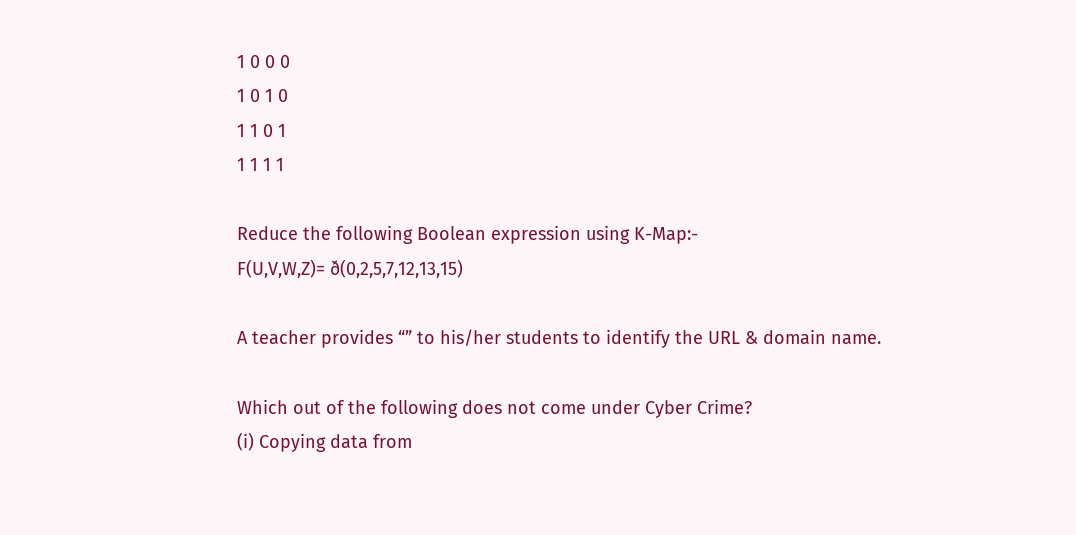1 0 0 0
1 0 1 0
1 1 0 1
1 1 1 1

Reduce the following Boolean expression using K-Map:-
F(U,V,W,Z)= ð(0,2,5,7,12,13,15)

A teacher provides “” to his/her students to identify the URL & domain name.

Which out of the following does not come under Cyber Crime?
(i) Copying data from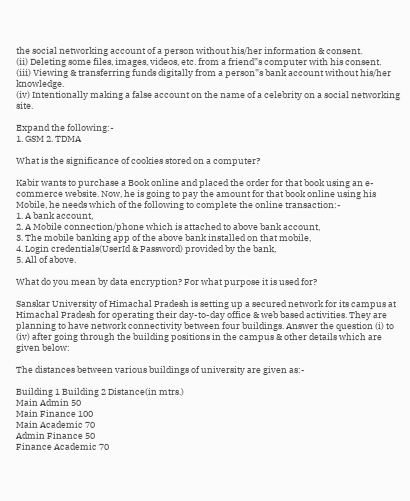the social networking account of a person without his/her information & consent.
(ii) Deleting some files, images, videos, etc. from a friend‟s computer with his consent.
(iii) Viewing & transferring funds digitally from a person‟s bank account without his/her knowledge.
(iv) Intentionally making a false account on the name of a celebrity on a social networking site.

Expand the following:-
1. GSM 2. TDMA

What is the significance of cookies stored on a computer?

Kabir wants to purchase a Book online and placed the order for that book using an e-commerce website. Now, he is going to pay the amount for that book online using his Mobile, he needs which of the following to complete the online transaction:-
1. A bank account,
2. A Mobile connection/phone which is attached to above bank account,
3. The mobile banking app of the above bank installed on that mobile,
4. Login credentials(UserId & Password) provided by the bank,
5. All of above.

What do you mean by data encryption? For what purpose it is used for?

Sanskar University of Himachal Pradesh is setting up a secured network for its campus at Himachal Pradesh for operating their day-to-day office & web based activities. They are planning to have network connectivity between four buildings. Answer the question (i) to (iv) after going through the building positions in the campus & other details which are given below:

The distances between various buildings of university are given as:-

Building 1 Building 2 Distance(in mtrs.)
Main Admin 50
Main Finance 100
Main Academic 70
Admin Finance 50
Finance Academic 70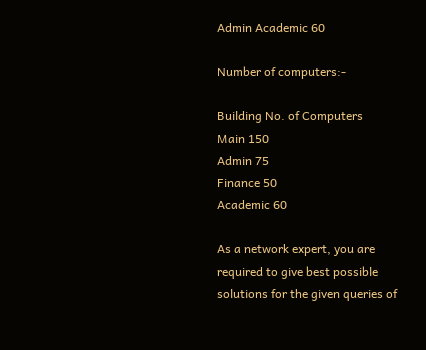Admin Academic 60

Number of computers:-

Building No. of Computers
Main 150
Admin 75
Finance 50
Academic 60

As a network expert, you are required to give best possible solutions for the given queries of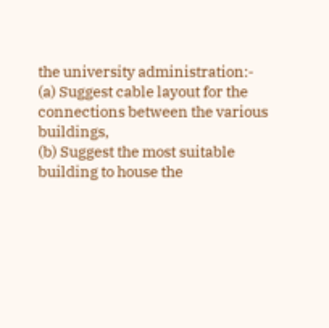the university administration:-
(a) Suggest cable layout for the connections between the various buildings,
(b) Suggest the most suitable building to house the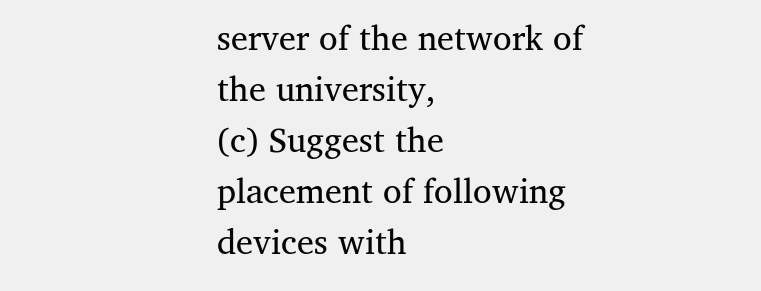server of the network of the university,
(c) Suggest the placement of following devices with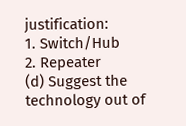justification:
1. Switch/Hub
2. Repeater
(d) Suggest the technology out of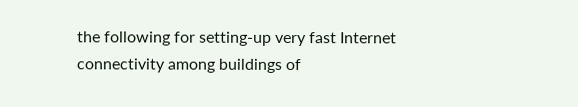the following for setting-up very fast Internet connectivity among buildings of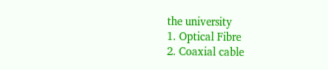the university
1. Optical Fibre
2. Coaxial cable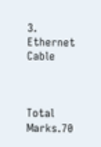3. Ethernet Cable



Total Marks.70